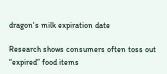dragon's milk expiration date

Research shows consumers often toss out “expired” food items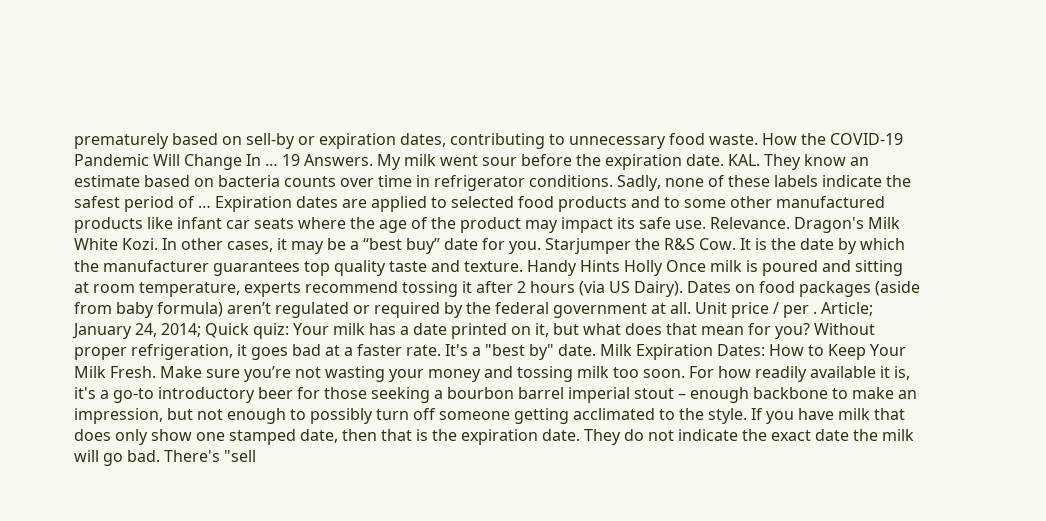prematurely based on sell-by or expiration dates, contributing to unnecessary food waste. How the COVID-19 Pandemic Will Change In … 19 Answers. My milk went sour before the expiration date. KAL. They know an estimate based on bacteria counts over time in refrigerator conditions. Sadly, none of these labels indicate the safest period of … Expiration dates are applied to selected food products and to some other manufactured products like infant car seats where the age of the product may impact its safe use. Relevance. Dragon's Milk White Kozi. In other cases, it may be a “best buy” date for you. Starjumper the R&S Cow. It is the date by which the manufacturer guarantees top quality taste and texture. Handy Hints Holly Once milk is poured and sitting at room temperature, experts recommend tossing it after 2 hours (via US Dairy). Dates on food packages (aside from baby formula) aren’t regulated or required by the federal government at all. Unit price / per . Article; January 24, 2014; Quick quiz: Your milk has a date printed on it, but what does that mean for you? Without proper refrigeration, it goes bad at a faster rate. It's a "best by" date. Milk Expiration Dates: How to Keep Your Milk Fresh. Make sure you’re not wasting your money and tossing milk too soon. For how readily available it is, it's a go-to introductory beer for those seeking a bourbon barrel imperial stout – enough backbone to make an impression, but not enough to possibly turn off someone getting acclimated to the style. If you have milk that does only show one stamped date, then that is the expiration date. They do not indicate the exact date the milk will go bad. There's "sell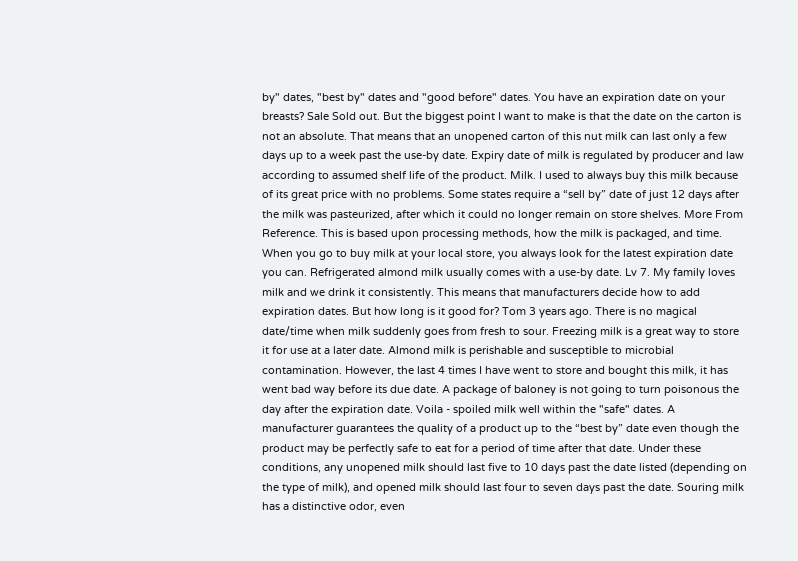by" dates, "best by" dates and "good before" dates. You have an expiration date on your breasts? Sale Sold out. But the biggest point I want to make is that the date on the carton is not an absolute. That means that an unopened carton of this nut milk can last only a few days up to a week past the use-by date. Expiry date of milk is regulated by producer and law according to assumed shelf life of the product. Milk. I used to always buy this milk because of its great price with no problems. Some states require a “sell by” date of just 12 days after the milk was pasteurized, after which it could no longer remain on store shelves. More From Reference. This is based upon processing methods, how the milk is packaged, and time. When you go to buy milk at your local store, you always look for the latest expiration date you can. Refrigerated almond milk usually comes with a use-by date. Lv 7. My family loves milk and we drink it consistently. This means that manufacturers decide how to add expiration dates. But how long is it good for? Tom 3 years ago. There is no magical date/time when milk suddenly goes from fresh to sour. Freezing milk is a great way to store it for use at a later date. Almond milk is perishable and susceptible to microbial contamination. However, the last 4 times I have went to store and bought this milk, it has went bad way before its due date. A package of baloney is not going to turn poisonous the day after the expiration date. Voila - spoiled milk well within the "safe" dates. A manufacturer guarantees the quality of a product up to the “best by” date even though the product may be perfectly safe to eat for a period of time after that date. Under these conditions, any unopened milk should last five to 10 days past the date listed (depending on the type of milk), and opened milk should last four to seven days past the date. Souring milk has a distinctive odor, even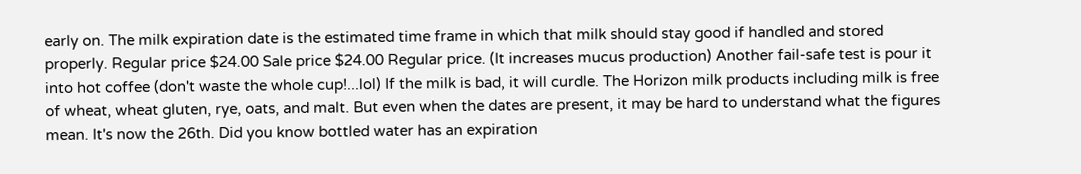early on. The milk expiration date is the estimated time frame in which that milk should stay good if handled and stored properly. Regular price $24.00 Sale price $24.00 Regular price. (It increases mucus production) Another fail-safe test is pour it into hot coffee (don't waste the whole cup!...lol) If the milk is bad, it will curdle. The Horizon milk products including milk is free of wheat, wheat gluten, rye, oats, and malt. But even when the dates are present, it may be hard to understand what the figures mean. It's now the 26th. Did you know bottled water has an expiration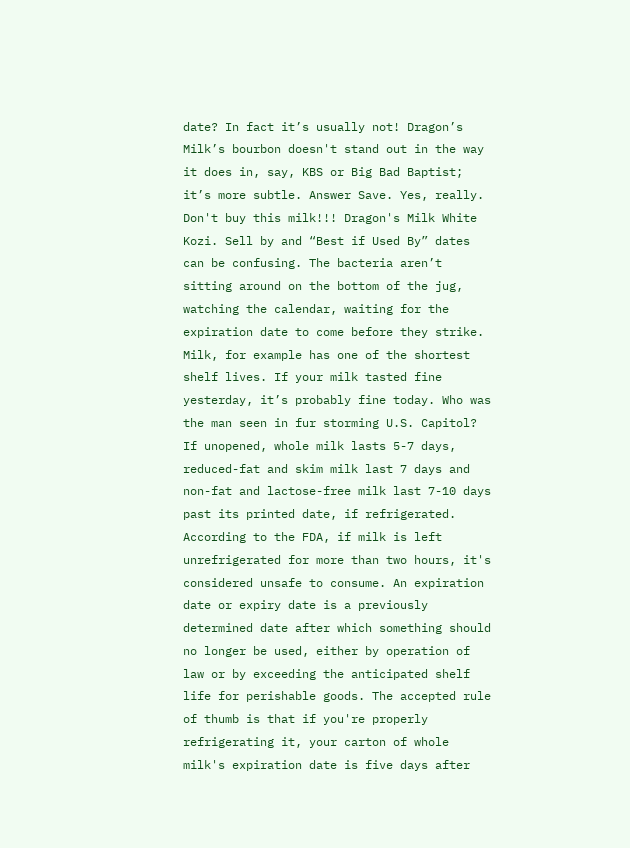date? In fact it’s usually not! Dragon’s Milk’s bourbon doesn't stand out in the way it does in, say, KBS or Big Bad Baptist; it’s more subtle. Answer Save. Yes, really. Don't buy this milk!!! Dragon's Milk White Kozi. Sell by and “Best if Used By” dates can be confusing. The bacteria aren’t sitting around on the bottom of the jug, watching the calendar, waiting for the expiration date to come before they strike. Milk, for example has one of the shortest shelf lives. If your milk tasted fine yesterday, it’s probably fine today. Who was the man seen in fur storming U.S. Capitol? If unopened, whole milk lasts 5-7 days, reduced-fat and skim milk last 7 days and non-fat and lactose-free milk last 7-10 days past its printed date, if refrigerated. According to the FDA, if milk is left unrefrigerated for more than two hours, it's considered unsafe to consume. An expiration date or expiry date is a previously determined date after which something should no longer be used, either by operation of law or by exceeding the anticipated shelf life for perishable goods. The accepted rule of thumb is that if you're properly refrigerating it, your carton of whole milk's expiration date is five days after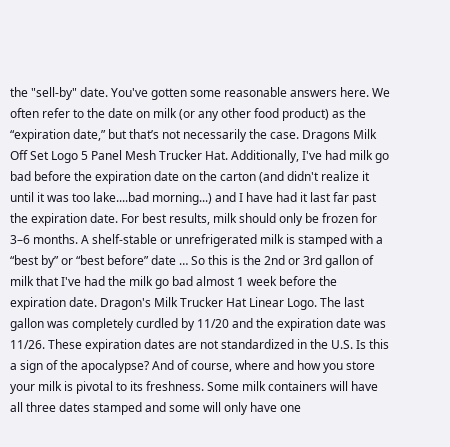the "sell-by" date. You've gotten some reasonable answers here. We often refer to the date on milk (or any other food product) as the “expiration date,” but that’s not necessarily the case. Dragons Milk Off Set Logo 5 Panel Mesh Trucker Hat. Additionally, I've had milk go bad before the expiration date on the carton (and didn't realize it until it was too lake....bad morning...) and I have had it last far past the expiration date. For best results, milk should only be frozen for 3–6 months. A shelf-stable or unrefrigerated milk is stamped with a “best by” or “best before” date … So this is the 2nd or 3rd gallon of milk that I've had the milk go bad almost 1 week before the expiration date. Dragon's Milk Trucker Hat Linear Logo. The last gallon was completely curdled by 11/20 and the expiration date was 11/26. These expiration dates are not standardized in the U.S. Is this a sign of the apocalypse? And of course, where and how you store your milk is pivotal to its freshness. Some milk containers will have all three dates stamped and some will only have one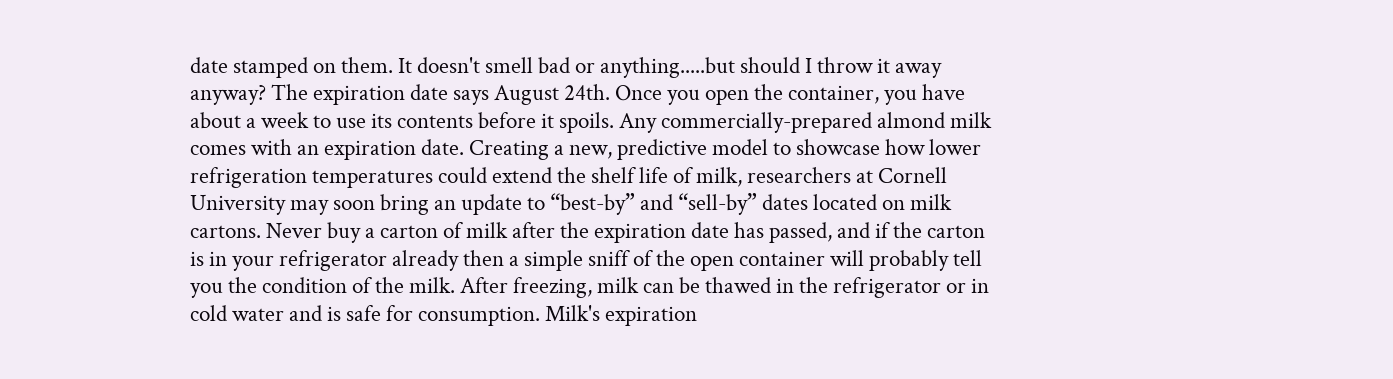date stamped on them. It doesn't smell bad or anything.....but should I throw it away anyway? The expiration date says August 24th. Once you open the container, you have about a week to use its contents before it spoils. Any commercially-prepared almond milk comes with an expiration date. Creating a new, predictive model to showcase how lower refrigeration temperatures could extend the shelf life of milk, researchers at Cornell University may soon bring an update to “best-by” and “sell-by” dates located on milk cartons. Never buy a carton of milk after the expiration date has passed, and if the carton is in your refrigerator already then a simple sniff of the open container will probably tell you the condition of the milk. After freezing, milk can be thawed in the refrigerator or in cold water and is safe for consumption. Milk's expiration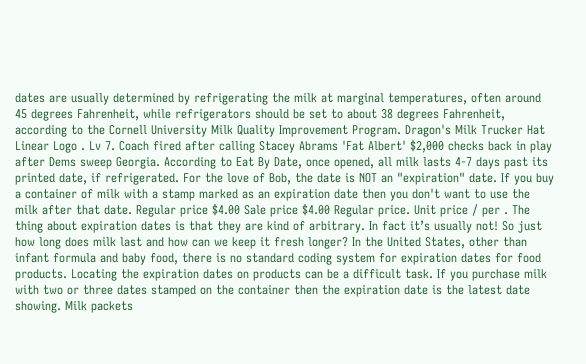dates are usually determined by refrigerating the milk at marginal temperatures, often around 45 degrees Fahrenheit, while refrigerators should be set to about 38 degrees Fahrenheit, according to the Cornell University Milk Quality Improvement Program. Dragon's Milk Trucker Hat Linear Logo . Lv 7. Coach fired after calling Stacey Abrams 'Fat Albert' $2,000 checks back in play after Dems sweep Georgia. According to Eat By Date, once opened, all milk lasts 4-7 days past its printed date, if refrigerated. For the love of Bob, the date is NOT an "expiration" date. If you buy a container of milk with a stamp marked as an expiration date then you don't want to use the milk after that date. Regular price $4.00 Sale price $4.00 Regular price. Unit price / per . The thing about expiration dates is that they are kind of arbitrary. In fact it’s usually not! So just how long does milk last and how can we keep it fresh longer? In the United States, other than infant formula and baby food, there is no standard coding system for expiration dates for food products. Locating the expiration dates on products can be a difficult task. If you purchase milk with two or three dates stamped on the container then the expiration date is the latest date showing. Milk packets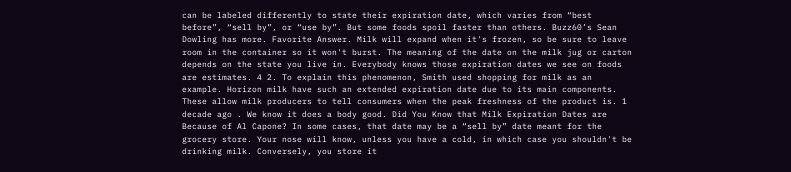can be labeled differently to state their expiration date, which varies from “best before”, “sell by”, or “use by”. But some foods spoil faster than others. Buzz60’s Sean Dowling has more. Favorite Answer. Milk will expand when it's frozen, so be sure to leave room in the container so it won't burst. The meaning of the date on the milk jug or carton depends on the state you live in. Everybody knows those expiration dates we see on foods are estimates. 4 2. To explain this phenomenon, Smith used shopping for milk as an example. Horizon milk have such an extended expiration date due to its main components. These allow milk producers to tell consumers when the peak freshness of the product is. 1 decade ago . We know it does a body good. Did You Know that Milk Expiration Dates are Because of Al Capone? In some cases, that date may be a “sell by” date meant for the grocery store. Your nose will know, unless you have a cold, in which case you shouldn't be drinking milk. Conversely, you store it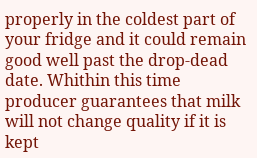properly in the coldest part of your fridge and it could remain good well past the drop-dead date. Whithin this time producer guarantees that milk will not change quality if it is kept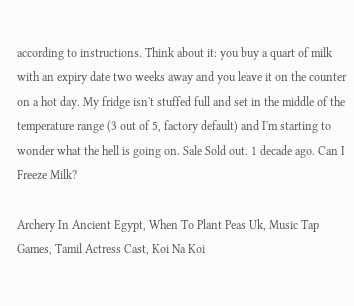according to instructions. Think about it: you buy a quart of milk with an expiry date two weeks away and you leave it on the counter on a hot day. My fridge isn't stuffed full and set in the middle of the temperature range (3 out of 5, factory default) and I'm starting to wonder what the hell is going on. Sale Sold out. 1 decade ago. Can I Freeze Milk?

Archery In Ancient Egypt, When To Plant Peas Uk, Music Tap Games, Tamil Actress Cast, Koi Na Koi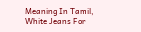Meaning In Tamil, White Jeans For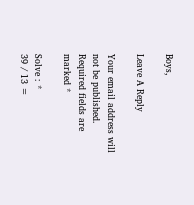Boys,

Leave A Reply

Your email address will not be published. Required fields are marked *

Solve : *
39 ⁄ 13 =